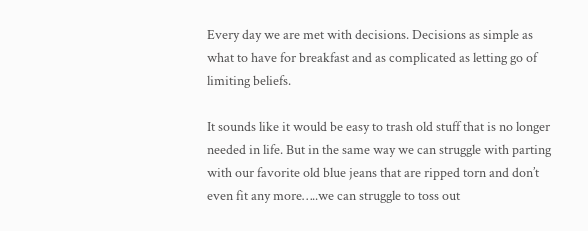Every day we are met with decisions. Decisions as simple as what to have for breakfast and as complicated as letting go of limiting beliefs.

It sounds like it would be easy to trash old stuff that is no longer needed in life. But in the same way we can struggle with parting with our favorite old blue jeans that are ripped torn and don’t even fit any more…..we can struggle to toss out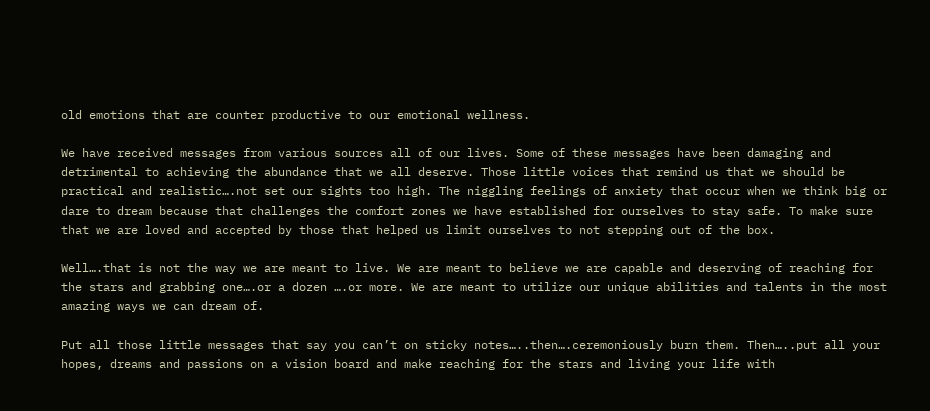old emotions that are counter productive to our emotional wellness.

We have received messages from various sources all of our lives. Some of these messages have been damaging and detrimental to achieving the abundance that we all deserve. Those little voices that remind us that we should be practical and realistic….not set our sights too high. The niggling feelings of anxiety that occur when we think big or dare to dream because that challenges the comfort zones we have established for ourselves to stay safe. To make sure that we are loved and accepted by those that helped us limit ourselves to not stepping out of the box.

Well….that is not the way we are meant to live. We are meant to believe we are capable and deserving of reaching for the stars and grabbing one….or a dozen ….or more. We are meant to utilize our unique abilities and talents in the most amazing ways we can dream of.

Put all those little messages that say you can’t on sticky notes…..then….ceremoniously burn them. Then…..put all your hopes, dreams and passions on a vision board and make reaching for the stars and living your life with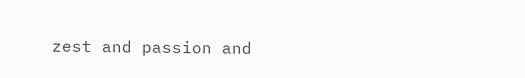zest and passion and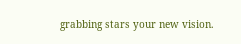grabbing stars your new vision.